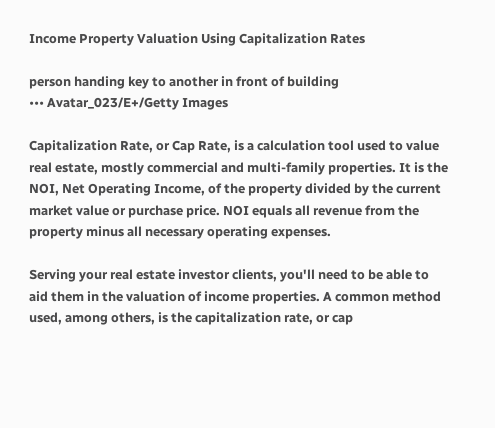Income Property Valuation Using Capitalization Rates

person handing key to another in front of building
••• Avatar_023/E+/Getty Images

Capitalization Rate, or Cap Rate, is a calculation tool used to value real estate, mostly commercial and multi-family properties. It is the NOI, Net Operating Income, of the property divided by the current market value or purchase price. NOI equals all revenue from the property minus all necessary operating expenses.

Serving your real estate investor clients, you'll need to be able to aid them in the valuation of income properties. A common method used, among others, is the capitalization rate, or cap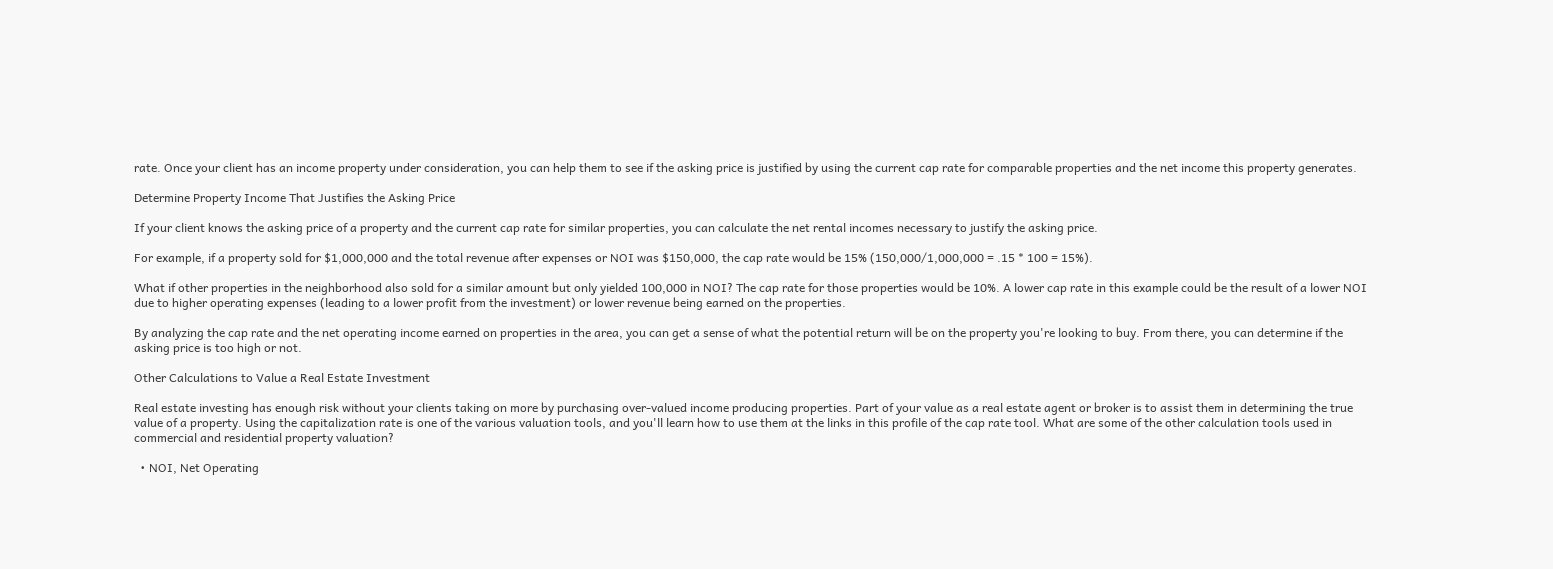rate. Once your client has an income property under consideration, you can help them to see if the asking price is justified by using the current cap rate for comparable properties and the net income this property generates.

Determine Property Income That Justifies the Asking Price

If your client knows the asking price of a property and the current cap rate for similar properties, you can calculate the net rental incomes necessary to justify the asking price.

For example, if a property sold for $1,000,000 and the total revenue after expenses or NOI was $150,000, the cap rate would be 15% (150,000/1,000,000 = .15 * 100 = 15%).

What if other properties in the neighborhood also sold for a similar amount but only yielded 100,000 in NOI? The cap rate for those properties would be 10%. A lower cap rate in this example could be the result of a lower NOI due to higher operating expenses (leading to a lower profit from the investment) or lower revenue being earned on the properties.

By analyzing the cap rate and the net operating income earned on properties in the area, you can get a sense of what the potential return will be on the property you're looking to buy. From there, you can determine if the asking price is too high or not.

Other Calculations to Value a Real Estate Investment

Real estate investing has enough risk without your clients taking on more by purchasing over-valued income producing properties. Part of your value as a real estate agent or broker is to assist them in determining the true value of a property. Using the capitalization rate is one of the various valuation tools, and you'll learn how to use them at the links in this profile of the cap rate tool. What are some of the other calculation tools used in commercial and residential property valuation?

  • NOI, Net Operating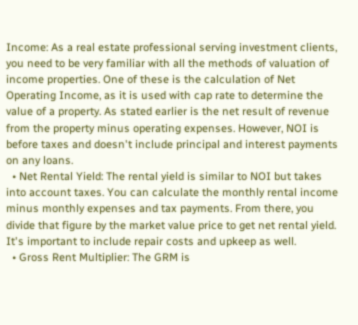Income: As a real estate professional serving investment clients, you need to be very familiar with all the methods of valuation of income properties. One of these is the calculation of Net Operating Income, as it is used with cap rate to determine the value of a property. As stated earlier is the net result of revenue from the property minus operating expenses. However, NOI is before taxes and doesn't include principal and interest payments on any loans.
  • Net Rental Yield: The rental yield is similar to NOI but takes into account taxes. You can calculate the monthly rental income minus monthly expenses and tax payments. From there, you divide that figure by the market value price to get net rental yield. It's important to include repair costs and upkeep as well.
  • Gross Rent Multiplier: The GRM is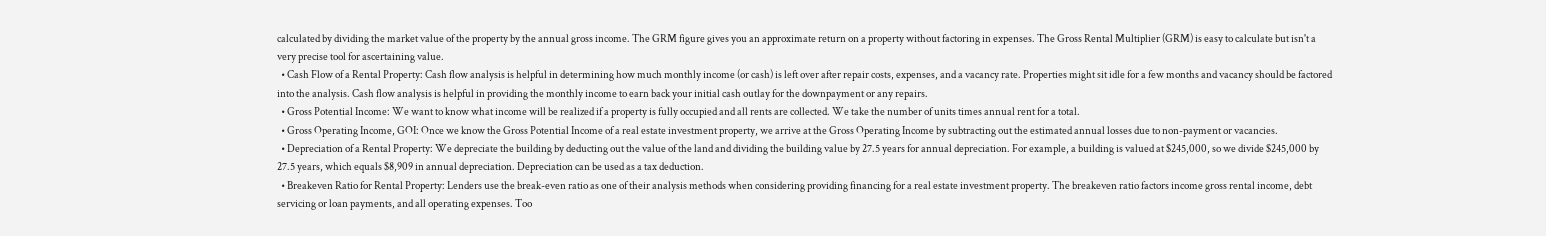calculated by dividing the market value of the property by the annual gross income. The GRM figure gives you an approximate return on a property without factoring in expenses. The Gross Rental Multiplier (GRM) is easy to calculate but isn't a very precise tool for ascertaining value.
  • Cash Flow of a Rental Property: Cash flow analysis is helpful in determining how much monthly income (or cash) is left over after repair costs, expenses, and a vacancy rate. Properties might sit idle for a few months and vacancy should be factored into the analysis. Cash flow analysis is helpful in providing the monthly income to earn back your initial cash outlay for the downpayment or any repairs.
  • Gross Potential Income: We want to know what income will be realized if a property is fully occupied and all rents are collected. We take the number of units times annual rent for a total.
  • Gross Operating Income, GOI: Once we know the Gross Potential Income of a real estate investment property, we arrive at the Gross Operating Income by subtracting out the estimated annual losses due to non-payment or vacancies.
  • Depreciation of a Rental Property: We depreciate the building by deducting out the value of the land and dividing the building value by 27.5 years for annual depreciation. For example, a building is valued at $245,000, so we divide $245,000 by 27.5 years, which equals $8,909 in annual depreciation. Depreciation can be used as a tax deduction.
  • Breakeven Ratio for Rental Property: Lenders use the break-even ratio as one of their analysis methods when considering providing financing for a real estate investment property. The breakeven ratio factors income gross rental income, debt servicing or loan payments, and all operating expenses. Too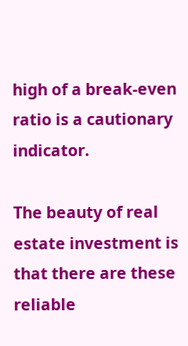high of a break-even ratio is a cautionary indicator.

The beauty of real estate investment is that there are these reliable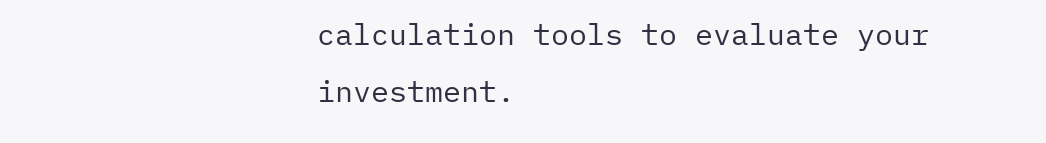calculation tools to evaluate your investment.